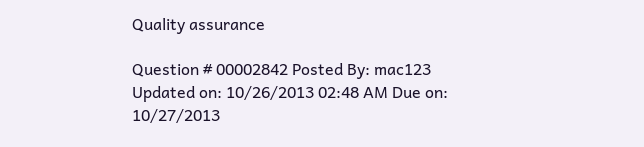Quality assurance

Question # 00002842 Posted By: mac123 Updated on: 10/26/2013 02:48 AM Due on: 10/27/2013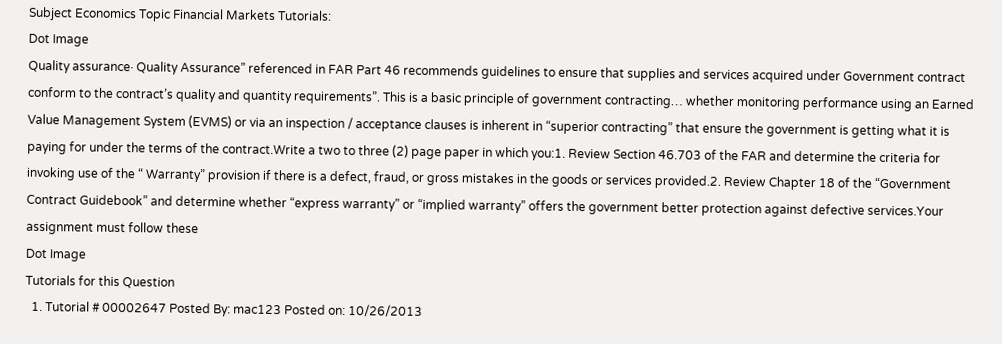Subject Economics Topic Financial Markets Tutorials:
Dot Image
Quality assurance· Quality Assurance” referenced in FAR Part 46 recommends guidelines to ensure that supplies and services acquired under Government contract conform to the contract’s quality and quantity requirements”. This is a basic principle of government contracting… whether monitoring performance using an Earned Value Management System (EVMS) or via an inspection / acceptance clauses is inherent in “superior contracting” that ensure the government is getting what it is paying for under the terms of the contract.Write a two to three (2) page paper in which you:1. Review Section 46.703 of the FAR and determine the criteria for invoking use of the “ Warranty” provision if there is a defect, fraud, or gross mistakes in the goods or services provided.2. Review Chapter 18 of the “Government Contract Guidebook” and determine whether “express warranty” or “implied warranty” offers the government better protection against defective services.Your assignment must follow these
Dot Image
Tutorials for this Question
  1. Tutorial # 00002647 Posted By: mac123 Posted on: 10/26/2013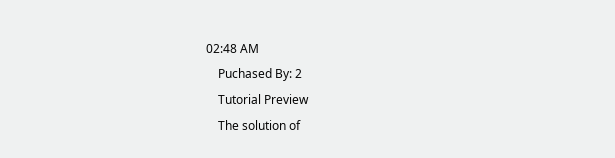02:48 AM
    Puchased By: 2
    Tutorial Preview
    The solution of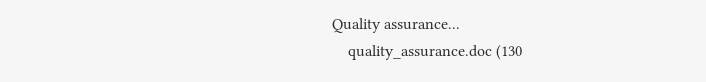Quality assurance...
    quality_assurance.doc (130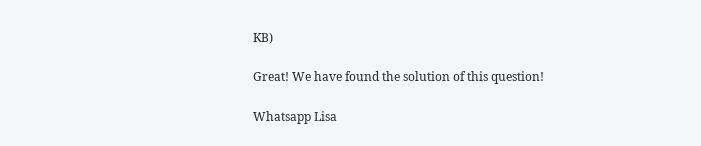KB)

Great! We have found the solution of this question!

Whatsapp Lisa